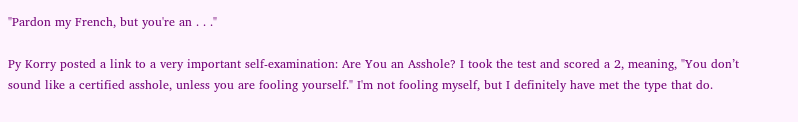"Pardon my French, but you're an . . ."

Py Korry posted a link to a very important self-examination: Are You an Asshole? I took the test and scored a 2, meaning, "You don’t sound like a certified asshole, unless you are fooling yourself." I'm not fooling myself, but I definitely have met the type that do.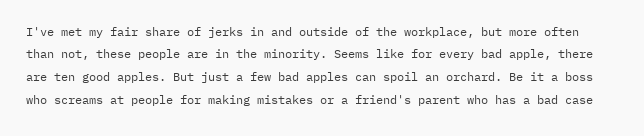I've met my fair share of jerks in and outside of the workplace, but more often than not, these people are in the minority. Seems like for every bad apple, there are ten good apples. But just a few bad apples can spoil an orchard. Be it a boss who screams at people for making mistakes or a friend's parent who has a bad case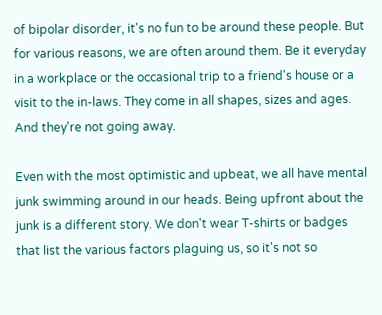of bipolar disorder, it's no fun to be around these people. But for various reasons, we are often around them. Be it everyday in a workplace or the occasional trip to a friend's house or a visit to the in-laws. They come in all shapes, sizes and ages. And they're not going away.

Even with the most optimistic and upbeat, we all have mental junk swimming around in our heads. Being upfront about the junk is a different story. We don't wear T-shirts or badges that list the various factors plaguing us, so it's not so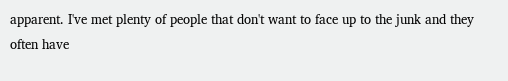apparent. I've met plenty of people that don't want to face up to the junk and they often have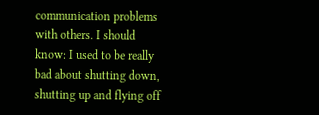communication problems with others. I should know: I used to be really bad about shutting down, shutting up and flying off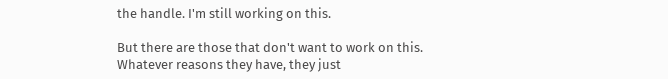the handle. I'm still working on this.

But there are those that don't want to work on this. Whatever reasons they have, they just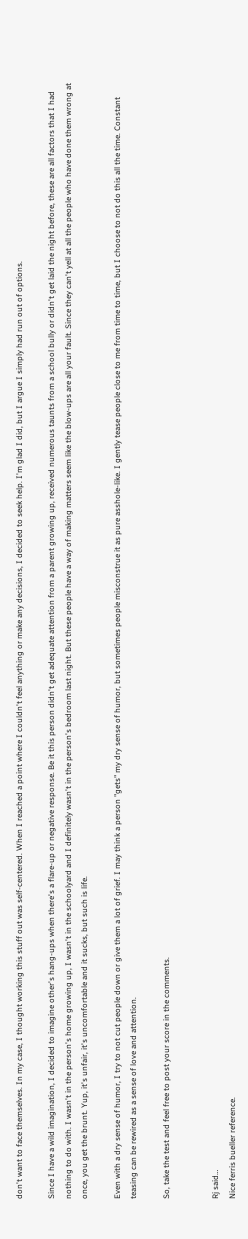don't want to face themselves. In my case, I thought working this stuff out was self-centered. When I reached a point where I couldn't feel anything or make any decisions, I decided to seek help. I'm glad I did, but I argue I simply had run out of options.

Since I have a wild imagination, I decided to imagine other's hang-ups when there's a flare-up or negative response. Be it this person didn't get adequate attention from a parent growing up, received numerous taunts from a school bully or didn't get laid the night before, these are all factors that I had nothing to do with. I wasn't in the person's home growing up, I wasn't in the schoolyard and I definitely wasn't in the person's bedroom last night. But these people have a way of making matters seem like the blow-ups are all your fault. Since they can't yell at all the people who have done them wrong at once, you get the brunt. Yup, it's unfair, it's uncomfortable and it sucks, but such is life.

Even with a dry sense of humor, I try to not cut people down or give them a lot of grief. I may think a person "gets" my dry sense of humor, but sometimes people misconstrue it as pure asshole-like. I gently tease people close to me from time to time, but I choose to not do this all the time. Constant teasing can be rewired as a sense of love and attention.

So, take the test and feel free to post your score in the comments.


Rj said…
Nice ferris bueller reference.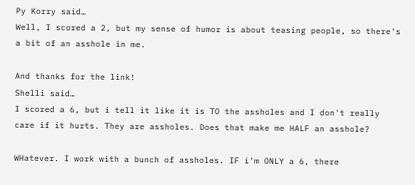Py Korry said…
Well, I scored a 2, but my sense of humor is about teasing people, so there's a bit of an asshole in me.

And thanks for the link!
Shelli said…
I scored a 6, but i tell it like it is TO the assholes and I don't really care if it hurts. They are assholes. Does that make me HALF an asshole?

WHatever. I work with a bunch of assholes. IF i'm ONLY a 6, there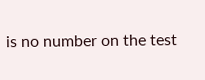is no number on the test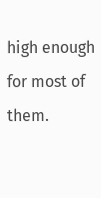high enough for most of them.